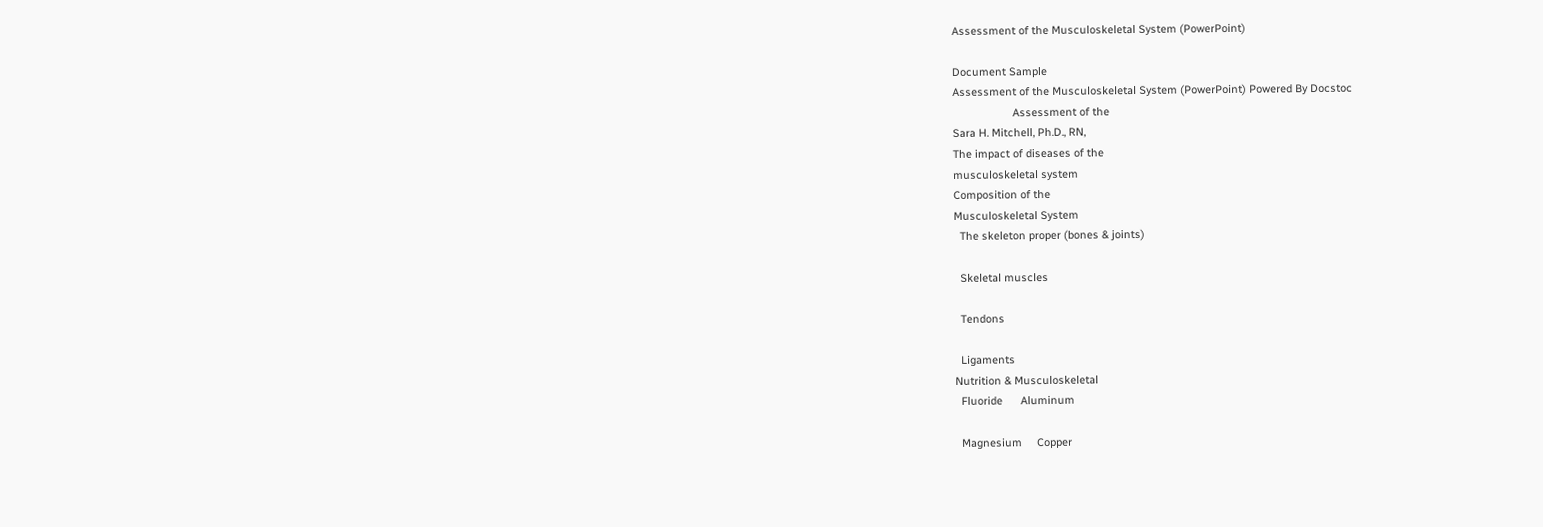Assessment of the Musculoskeletal System (PowerPoint)

Document Sample
Assessment of the Musculoskeletal System (PowerPoint) Powered By Docstoc
                    Assessment of the
Sara H. Mitchell, Ph.D., RN,
The impact of diseases of the
musculoskeletal system
Composition of the
Musculoskeletal System
  The skeleton proper (bones & joints)

  Skeletal muscles

  Tendons

  Ligaments
Nutrition & Musculoskeletal
  Fluoride      Aluminum

  Magnesium     Copper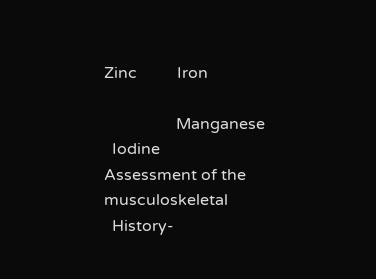Zinc          Iron

                  Manganese
  Iodine
Assessment of the musculoskeletal
  History-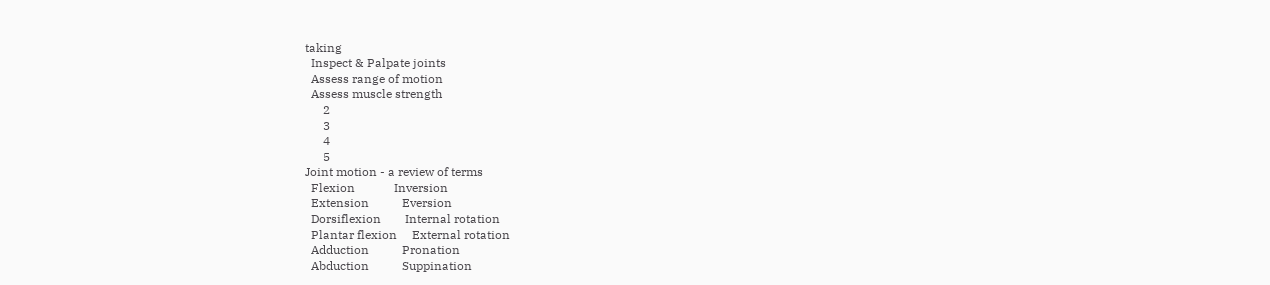taking
  Inspect & Palpate joints
  Assess range of motion
  Assess muscle strength
      2
      3
      4
      5
Joint motion - a review of terms
  Flexion             Inversion
  Extension           Eversion
  Dorsiflexion        Internal rotation
  Plantar flexion     External rotation
  Adduction           Pronation
  Abduction           Suppination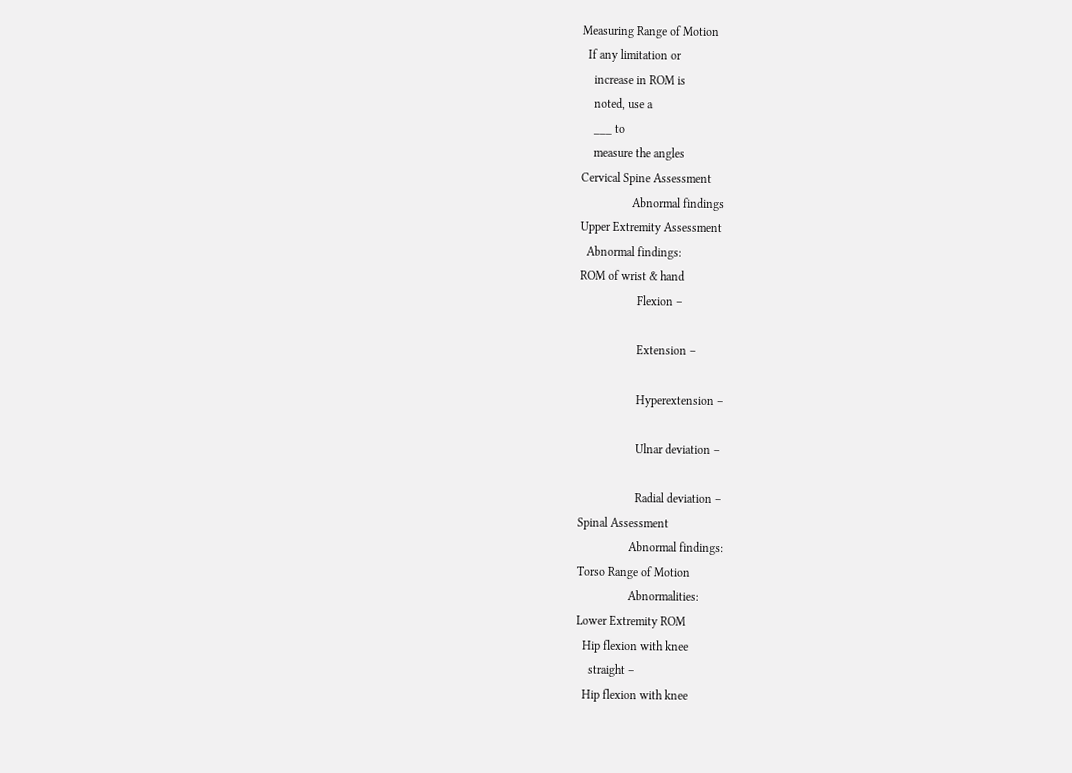Measuring Range of Motion
  If any limitation or
    increase in ROM is
    noted, use a
    ___ to
    measure the angles
Cervical Spine Assessment
                 Abnormal findings
Upper Extremity Assessment
  Abnormal findings:
ROM of wrist & hand
                   Flexion –

                   Extension –

                   Hyperextension –

                   Ulnar deviation –

                   Radial deviation –
Spinal Assessment
                 Abnormal findings:
Torso Range of Motion
                 Abnormalities:
Lower Extremity ROM
  Hip flexion with knee
    straight –
  Hip flexion with knee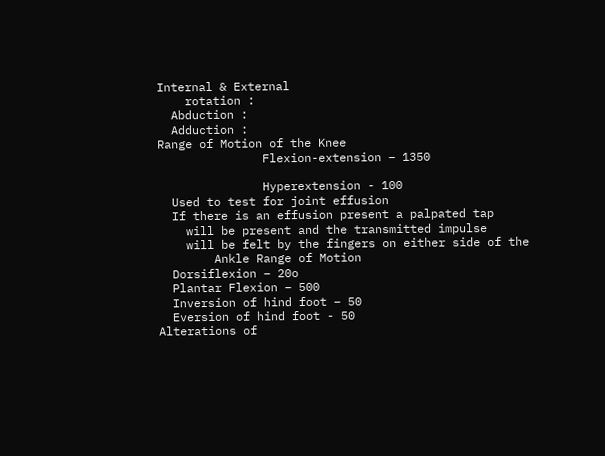Internal & External
    rotation :
  Abduction :
  Adduction :
Range of Motion of the Knee
               Flexion-extension – 1350

               Hyperextension - 100
  Used to test for joint effusion
  If there is an effusion present a palpated tap
    will be present and the transmitted impulse
    will be felt by the fingers on either side of the
        Ankle Range of Motion
  Dorsiflexion – 20o
  Plantar Flexion – 500
  Inversion of hind foot – 50
  Eversion of hind foot - 50
Alterations of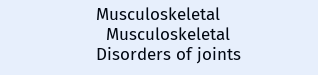Musculoskeletal
  Musculoskeletal       Disorders of joints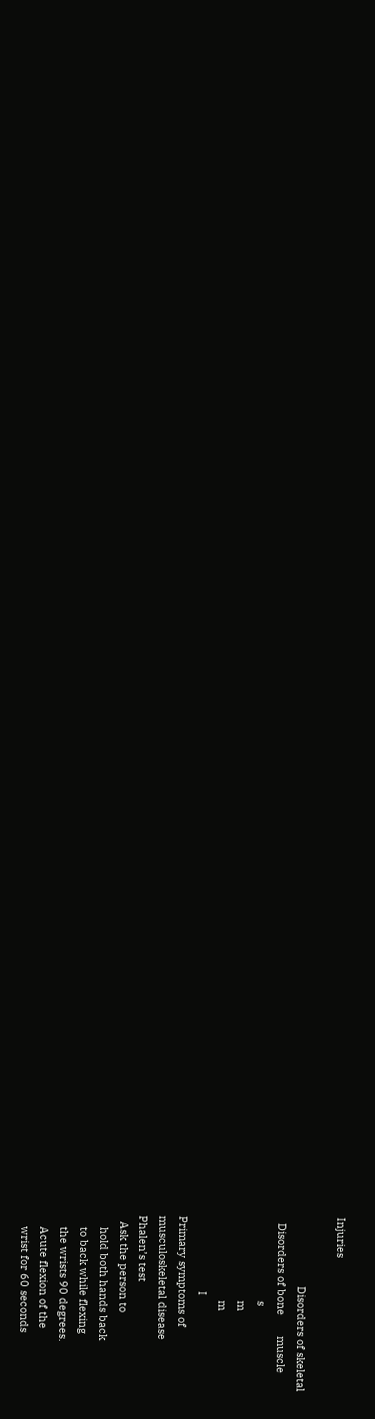Injuries

                       Disorders of skeletal
  Disorders of bone       muscle
                            s
                            m
                            m
                         I
Primary symptoms of
musculoskeletal disease
Phalen’s test
  Ask the person to
    hold both hands back
    to back while flexing
    the wrists 90 degrees.
    Acute flexion of the
    wrist for 60 seconds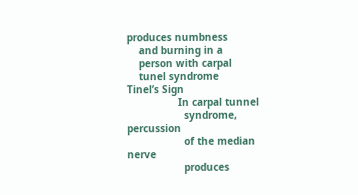produces numbness
    and burning in a
    person with carpal
    tunel syndrome
Tinel’s Sign
                 In carpal tunnel
                   syndrome, percussion
                   of the median nerve
                   produces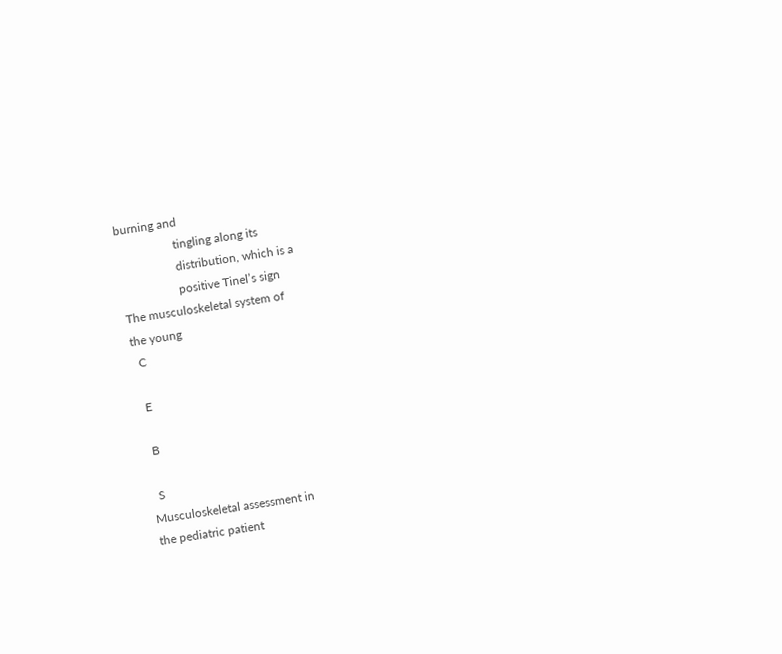burning and
                   tingling along its
                   distribution, which is a
                   positive Tinel’s sign
The musculoskeletal system of
the young
  C

  E

  B

  S
Musculoskeletal assessment in
the pediatric patient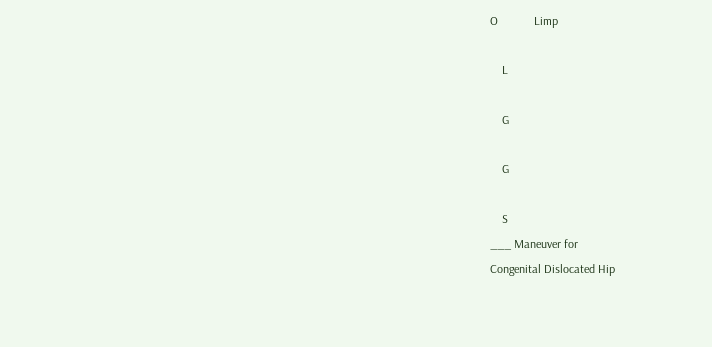O            Limp

    L

    G

    G

    S
___ Maneuver for
Congenital Dislocated Hip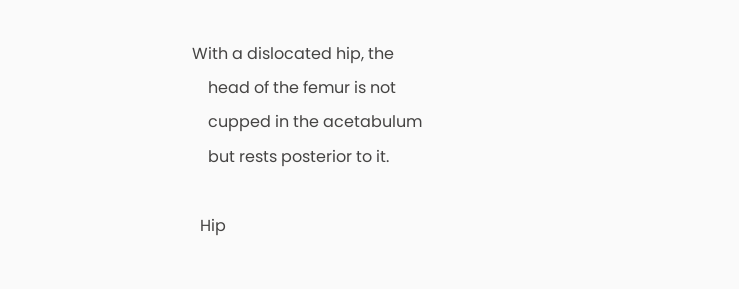With a dislocated hip, the
    head of the femur is not
    cupped in the acetabulum
    but rests posterior to it.

  Hip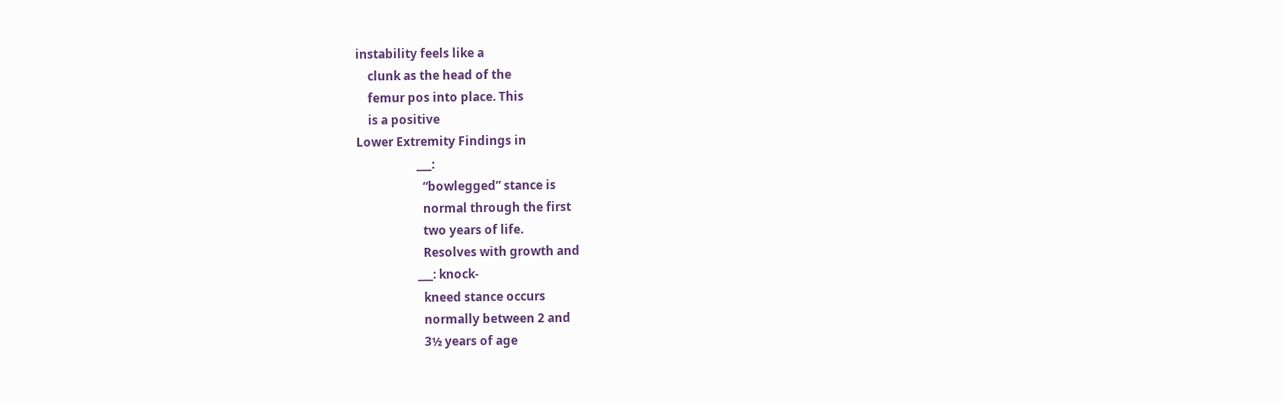instability feels like a
    clunk as the head of the
    femur pos into place. This
    is a positive
Lower Extremity Findings in
                    ___:
                      “bowlegged” stance is
                      normal through the first
                      two years of life.
                      Resolves with growth and
                    ___: knock-
                      kneed stance occurs
                      normally between 2 and
                      3½ years of age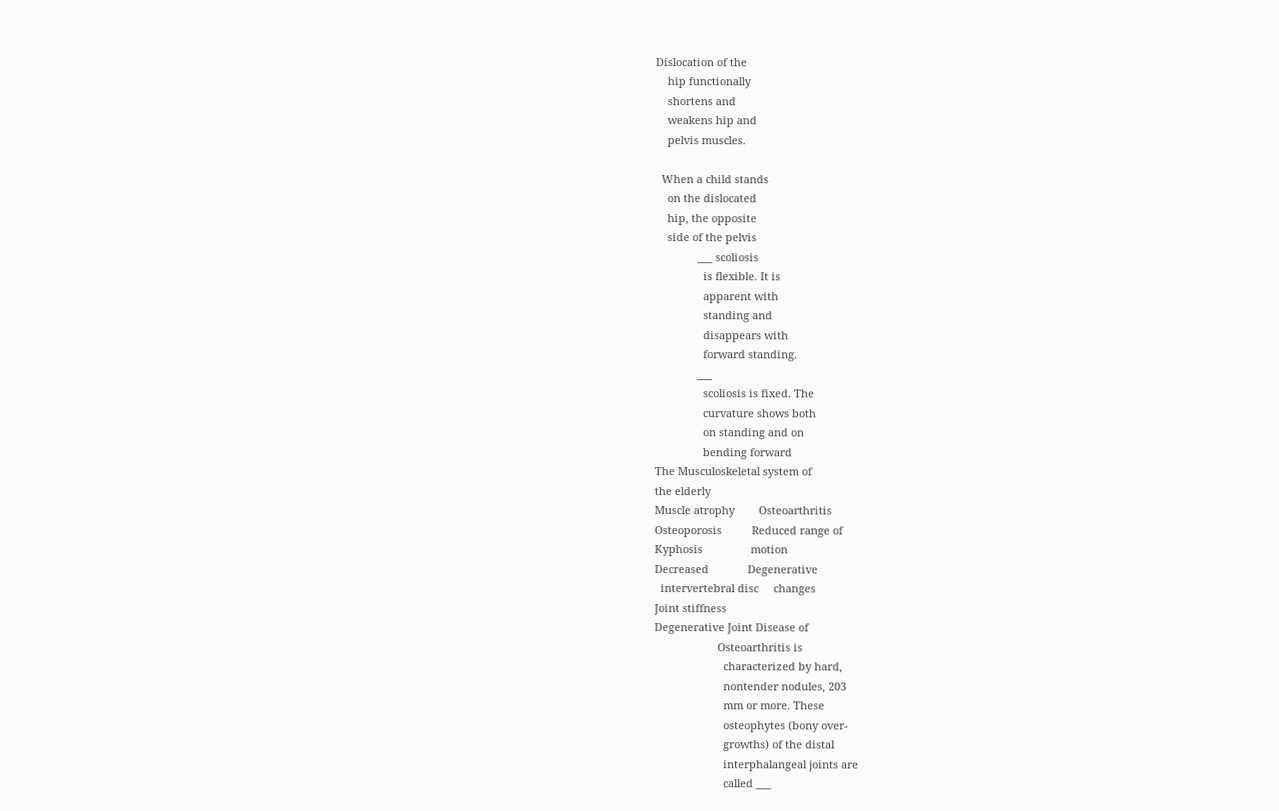Dislocation of the
    hip functionally
    shortens and
    weakens hip and
    pelvis muscles.

  When a child stands
    on the dislocated
    hip, the opposite
    side of the pelvis
              ___ scoliosis
                is flexible. It is
                apparent with
                standing and
                disappears with
                forward standing.
              ___
                scoliosis is fixed. The
                curvature shows both
                on standing and on
                bending forward
The Musculoskeletal system of
the elderly
Muscle atrophy        Osteoarthritis
Osteoporosis          Reduced range of
Kyphosis                motion
Decreased             Degenerative
  intervertebral disc     changes
Joint stiffness
Degenerative Joint Disease of
                     Osteoarthritis is
                       characterized by hard,
                       nontender nodules, 203
                       mm or more. These
                       osteophytes (bony over-
                       growths) of the distal
                       interphalangeal joints are
                       called ___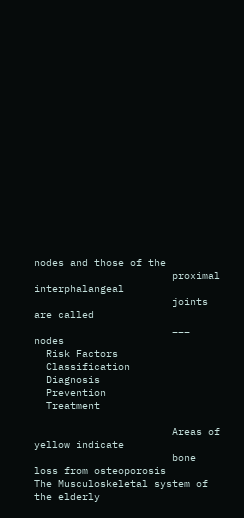nodes and those of the
                       proximal interphalangeal
                       joints are called
                       ___ nodes
  Risk Factors
  Classification
  Diagnosis
  Prevention
  Treatment

                       Areas of yellow indicate
                       bone loss from osteoporosis
The Musculoskeletal system of
the elderly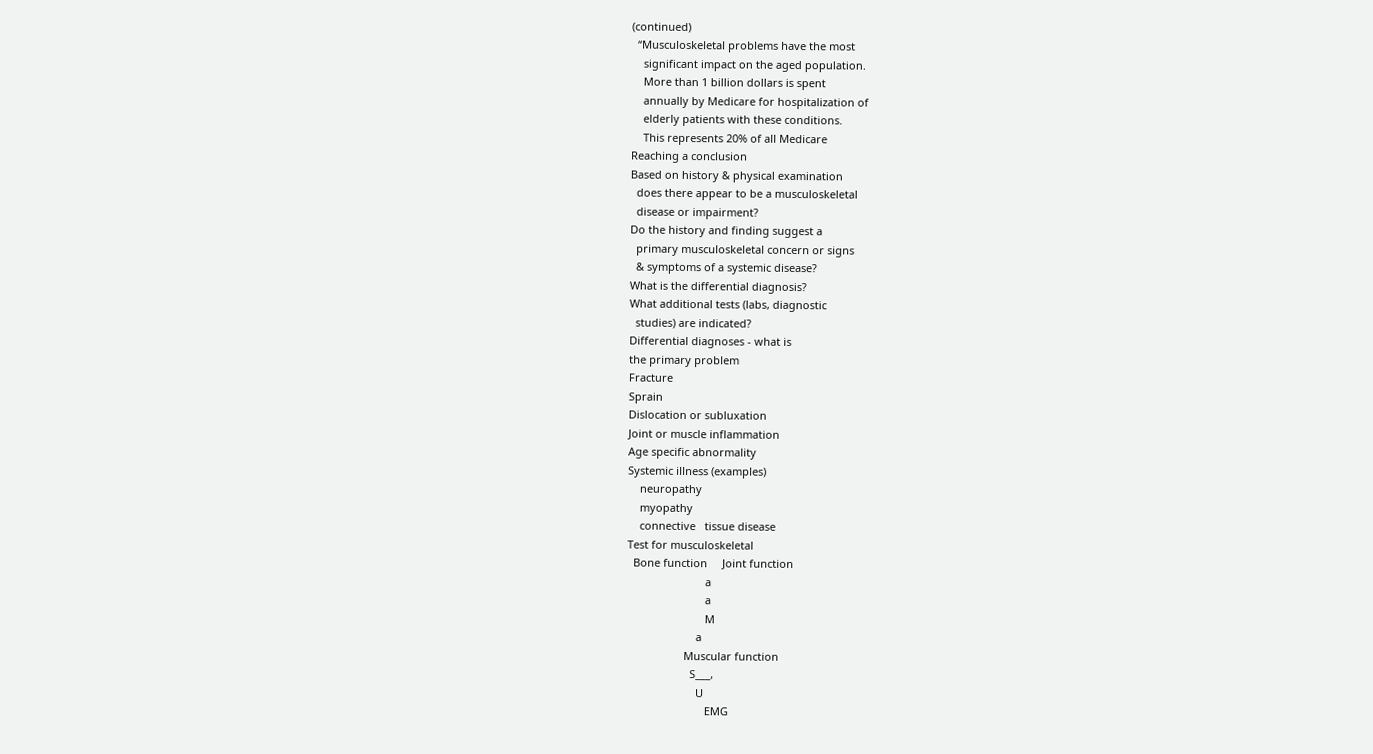(continued)
  “Musculoskeletal problems have the most
    significant impact on the aged population.
    More than 1 billion dollars is spent
    annually by Medicare for hospitalization of
    elderly patients with these conditions.
    This represents 20% of all Medicare
Reaching a conclusion
Based on history & physical examination
  does there appear to be a musculoskeletal
  disease or impairment?
Do the history and finding suggest a
  primary musculoskeletal concern or signs
  & symptoms of a systemic disease?
What is the differential diagnosis?
What additional tests (labs, diagnostic
  studies) are indicated?
Differential diagnoses - what is
the primary problem
Fracture
Sprain
Dislocation or subluxation
Joint or muscle inflammation
Age specific abnormality
Systemic illness (examples)
    neuropathy
    myopathy
    connective   tissue disease
Test for musculoskeletal
  Bone function     Joint function
                          a
                          a
                          M
                       a
                   Muscular function
                     S___,
                       U
                          EMG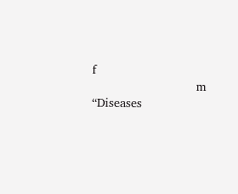f
                          m
“Diseases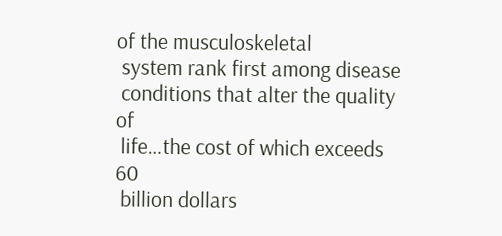of the musculoskeletal
 system rank first among disease
 conditions that alter the quality of
 life…the cost of which exceeds 60
 billion dollars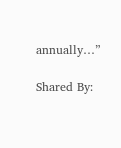annually…”

Shared By: